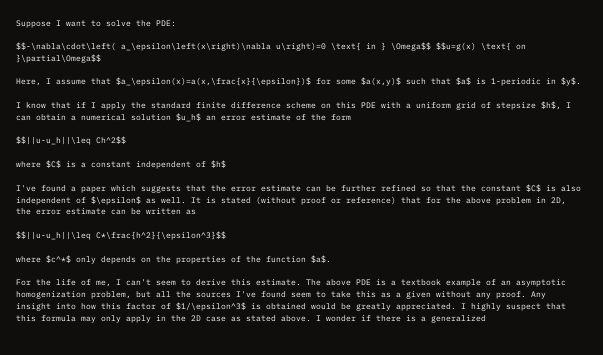Suppose I want to solve the PDE:

$$-\nabla\cdot\left( a_\epsilon\left(x\right)\nabla u\right)=0 \text{ in } \Omega$$ $$u=g(x) \text{ on }\partial\Omega$$

Here, I assume that $a_\epsilon(x)=a(x,\frac{x}{\epsilon})$ for some $a(x,y)$ such that $a$ is 1-periodic in $y$.

I know that if I apply the standard finite difference scheme on this PDE with a uniform grid of stepsize $h$, I can obtain a numerical solution $u_h$ an error estimate of the form

$$||u-u_h||\leq Ch^2$$

where $C$ is a constant independent of $h$

I've found a paper which suggests that the error estimate can be further refined so that the constant $C$ is also independent of $\epsilon$ as well. It is stated (without proof or reference) that for the above problem in 2D, the error estimate can be written as

$$||u-u_h||\leq C*\frac{h^2}{\epsilon^3}$$

where $c^*$ only depends on the properties of the function $a$.

For the life of me, I can't seem to derive this estimate. The above PDE is a textbook example of an asymptotic homogenization problem, but all the sources I've found seem to take this as a given without any proof. Any insight into how this factor of $1/\epsilon^3$ is obtained would be greatly appreciated. I highly suspect that this formula may only apply in the 2D case as stated above. I wonder if there is a generalized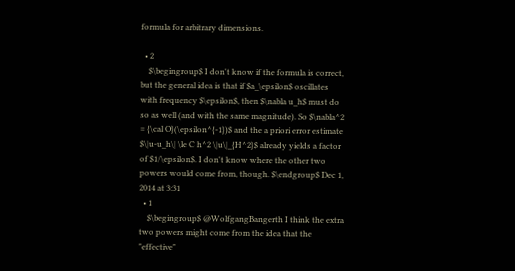formula for arbitrary dimensions.

  • 2
    $\begingroup$ I don't know if the formula is correct, but the general idea is that if $a_\epsilon$ oscillates with frequency $\epsilon$, then $\nabla u_h$ must do so as well (and with the same magnitude). So $\nabla^2 = {\cal O}(\epsilon^{-1})$ and the a priori error estimate $\|u-u_h\| \le C h^2 \|u\|_{H^2}$ already yields a factor of $1/\epsilon$. I don't know where the other two powers would come from, though. $\endgroup$ Dec 1, 2014 at 3:31
  • 1
    $\begingroup$ @WolfgangBangerth I think the extra two powers might come from the idea that the "effective"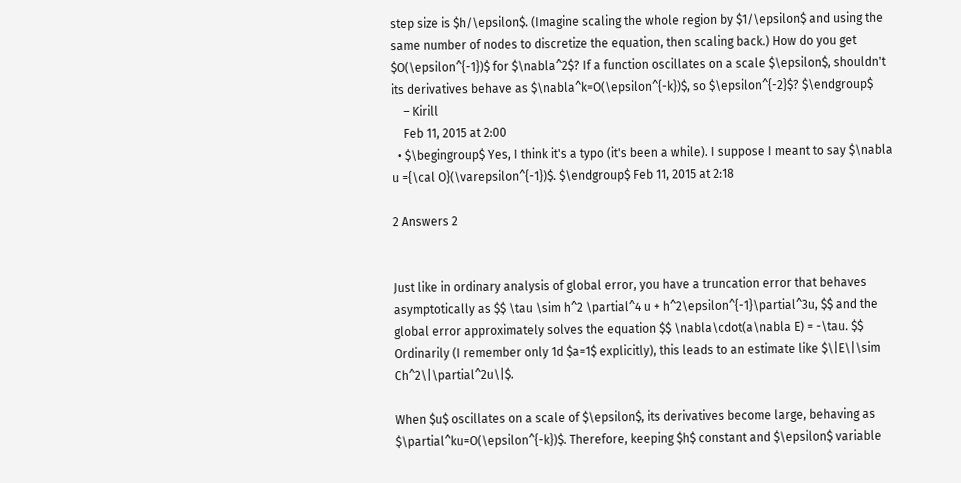step size is $h/\epsilon$. (Imagine scaling the whole region by $1/\epsilon$ and using the same number of nodes to discretize the equation, then scaling back.) How do you get $O(\epsilon^{-1})$ for $\nabla^2$? If a function oscillates on a scale $\epsilon$, shouldn't its derivatives behave as $\nabla^k=O(\epsilon^{-k})$, so $\epsilon^{-2}$? $\endgroup$
    – Kirill
    Feb 11, 2015 at 2:00
  • $\begingroup$ Yes, I think it's a typo (it's been a while). I suppose I meant to say $\nabla u ={\cal O}(\varepsilon^{-1})$. $\endgroup$ Feb 11, 2015 at 2:18

2 Answers 2


Just like in ordinary analysis of global error, you have a truncation error that behaves asymptotically as $$ \tau \sim h^2 \partial^4 u + h^2\epsilon^{-1}\partial^3u, $$ and the global error approximately solves the equation $$ \nabla\cdot(a\nabla E) = -\tau. $$ Ordinarily (I remember only 1d $a=1$ explicitly), this leads to an estimate like $\|E\|\sim Ch^2\|\partial^2u\|$.

When $u$ oscillates on a scale of $\epsilon$, its derivatives become large, behaving as $\partial^ku=O(\epsilon^{-k})$. Therefore, keeping $h$ constant and $\epsilon$ variable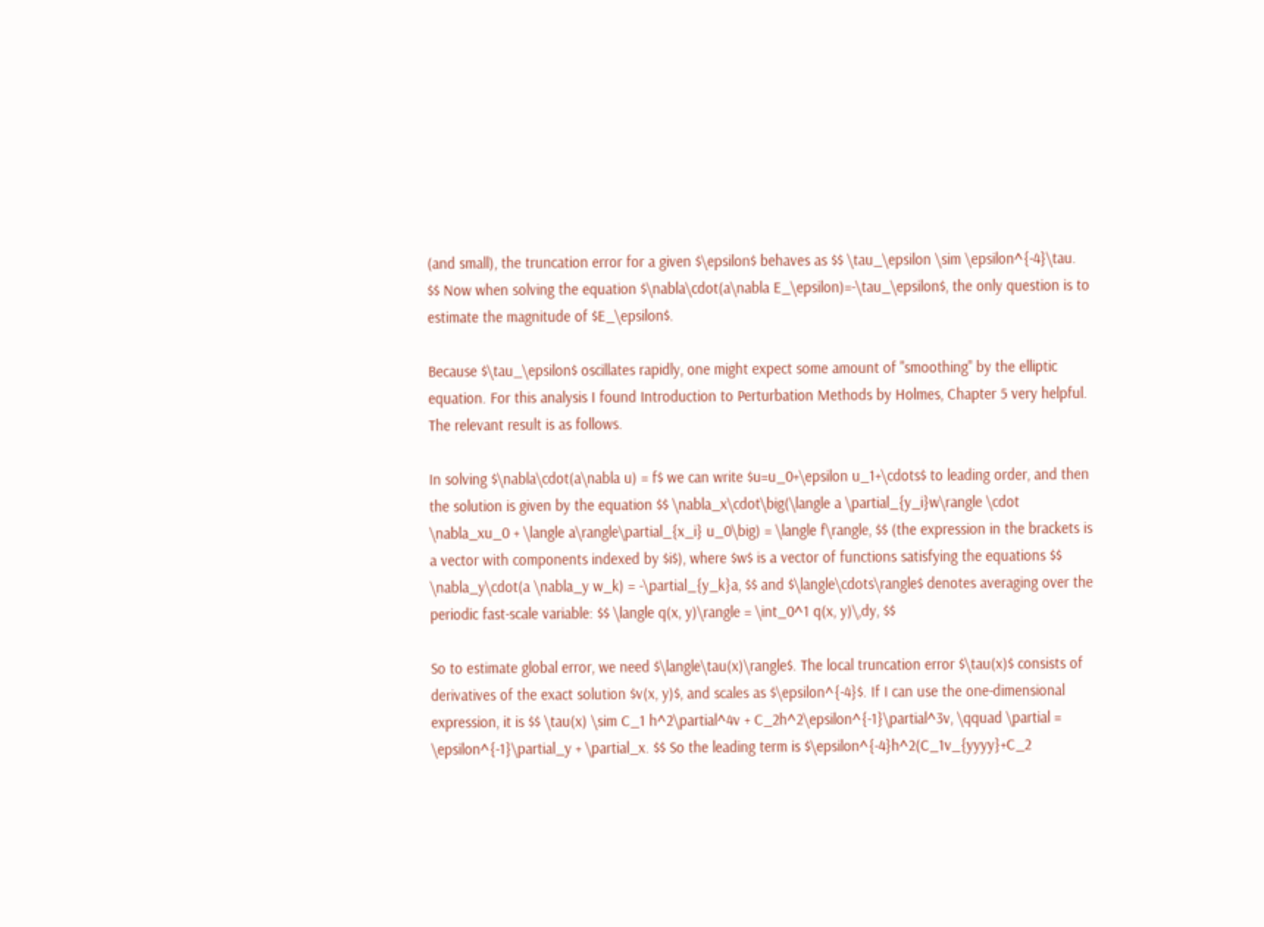(and small), the truncation error for a given $\epsilon$ behaves as $$ \tau_\epsilon \sim \epsilon^{-4}\tau. $$ Now when solving the equation $\nabla\cdot(a\nabla E_\epsilon)=-\tau_\epsilon$, the only question is to estimate the magnitude of $E_\epsilon$.

Because $\tau_\epsilon$ oscillates rapidly, one might expect some amount of "smoothing" by the elliptic equation. For this analysis I found Introduction to Perturbation Methods by Holmes, Chapter 5 very helpful. The relevant result is as follows.

In solving $\nabla\cdot(a\nabla u) = f$ we can write $u=u_0+\epsilon u_1+\cdots$ to leading order, and then the solution is given by the equation $$ \nabla_x\cdot\big(\langle a \partial_{y_i}w\rangle \cdot \nabla_xu_0 + \langle a\rangle\partial_{x_i} u_0\big) = \langle f\rangle, $$ (the expression in the brackets is a vector with components indexed by $i$), where $w$ is a vector of functions satisfying the equations $$ \nabla_y\cdot(a \nabla_y w_k) = -\partial_{y_k}a, $$ and $\langle\cdots\rangle$ denotes averaging over the periodic fast-scale variable: $$ \langle q(x, y)\rangle = \int_0^1 q(x, y)\,dy, $$

So to estimate global error, we need $\langle\tau(x)\rangle$. The local truncation error $\tau(x)$ consists of derivatives of the exact solution $v(x, y)$, and scales as $\epsilon^{-4}$. If I can use the one-dimensional expression, it is $$ \tau(x) \sim C_1 h^2\partial^4v + C_2h^2\epsilon^{-1}\partial^3v, \qquad \partial = \epsilon^{-1}\partial_y + \partial_x. $$ So the leading term is $\epsilon^{-4}h^2(C_1v_{yyyy}+C_2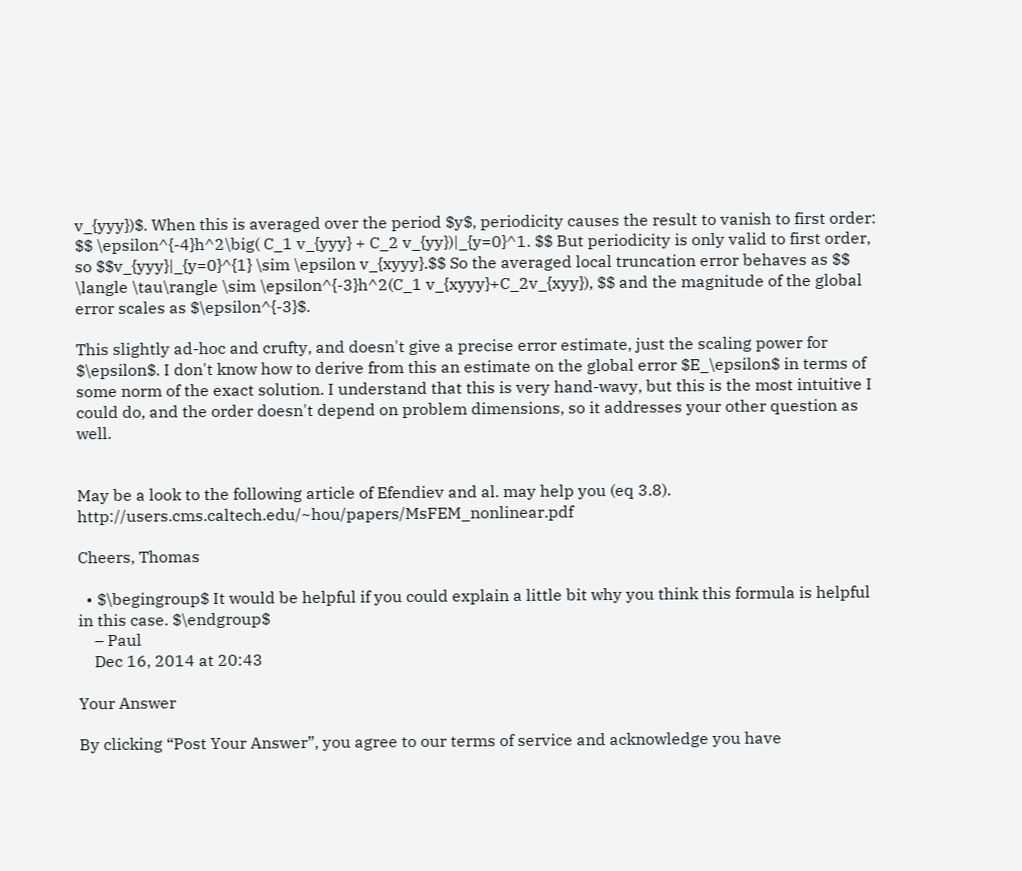v_{yyy})$. When this is averaged over the period $y$, periodicity causes the result to vanish to first order: $$ \epsilon^{-4}h^2\big( C_1 v_{yyy} + C_2 v_{yy})|_{y=0}^1. $$ But periodicity is only valid to first order, so $$v_{yyy}|_{y=0}^{1} \sim \epsilon v_{xyyy}.$$ So the averaged local truncation error behaves as $$ \langle \tau\rangle \sim \epsilon^{-3}h^2(C_1 v_{xyyy}+C_2v_{xyy}), $$ and the magnitude of the global error scales as $\epsilon^{-3}$.

This slightly ad-hoc and crufty, and doesn't give a precise error estimate, just the scaling power for $\epsilon$. I don't know how to derive from this an estimate on the global error $E_\epsilon$ in terms of some norm of the exact solution. I understand that this is very hand-wavy, but this is the most intuitive I could do, and the order doesn't depend on problem dimensions, so it addresses your other question as well.


May be a look to the following article of Efendiev and al. may help you (eq 3.8). http://users.cms.caltech.edu/~hou/papers/MsFEM_nonlinear.pdf

Cheers, Thomas

  • $\begingroup$ It would be helpful if you could explain a little bit why you think this formula is helpful in this case. $\endgroup$
    – Paul
    Dec 16, 2014 at 20:43

Your Answer

By clicking “Post Your Answer”, you agree to our terms of service and acknowledge you have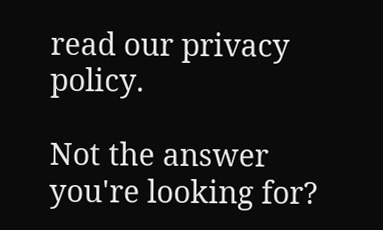read our privacy policy.

Not the answer you're looking for?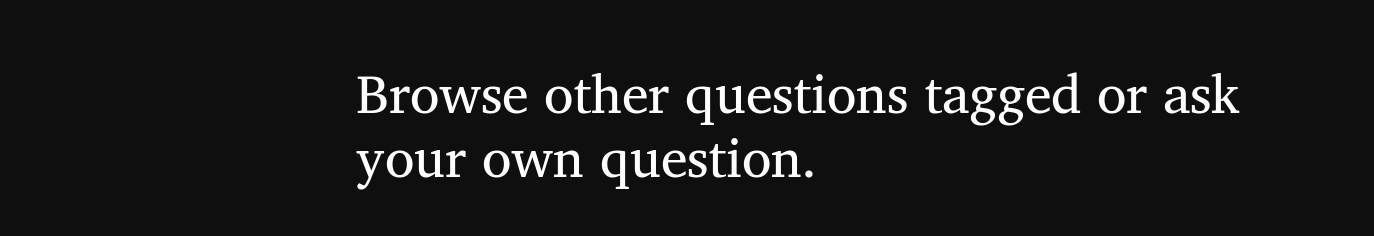Browse other questions tagged or ask your own question.